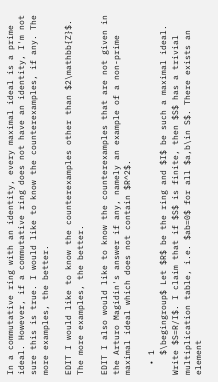In a commutative ring with an identity, every maximal ideal is a prime ideal. However, if a commutative ring does not have an identity, I'm not sure this is true. I would like to know the counterexamples, if any. The more examples, the better.

EDIT I would like to know the counterexamples other than $2\mathbb{Z}$. The more examples, the better.

EDIT I also would like to know the counterexamples that are not given in the Arturo Magidin's answer if any, namely an example of a non-prime maximal ideal which does not contain $R^2$.

  • 1
    $\begingroup$ Let $R$ be the ring and $I$ be such a maximal ideal. Write $S=R/I$. I claim that if $S$ is finite, then $S$ has a trivial multiplication table, i.e. $ab=0$ for all $a,b\in S$. There exists an element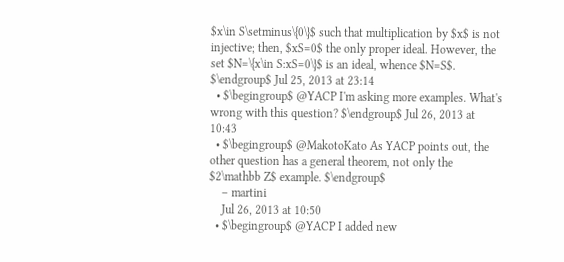$x\in S\setminus\{0\}$ such that multiplication by $x$ is not injective; then, $xS=0$ the only proper ideal. However, the set $N=\{x\in S:xS=0\}$ is an ideal, whence $N=S$. $\endgroup$ Jul 25, 2013 at 23:14
  • $\begingroup$ @YACP I'm asking more examples. What's wrong with this question? $\endgroup$ Jul 26, 2013 at 10:43
  • $\begingroup$ @MakotoKato As YACP points out, the other question has a general theorem, not only the $2\mathbb Z$ example. $\endgroup$
    – martini
    Jul 26, 2013 at 10:50
  • $\begingroup$ @YACP I added new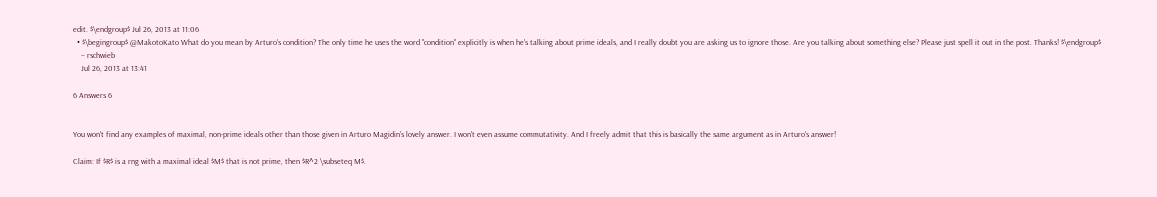edit. $\endgroup$ Jul 26, 2013 at 11:06
  • $\begingroup$ @MakotoKato What do you mean by Arturo's condition? The only time he uses the word "condition" explicitly is when he's talking about prime ideals, and I really doubt you are asking us to ignore those. Are you talking about something else? Please just spell it out in the post. Thanks! $\endgroup$
    – rschwieb
    Jul 26, 2013 at 13:41

6 Answers 6


You won't find any examples of maximal, non-prime ideals other than those given in Arturo Magidin's lovely answer. I won't even assume commutativity. And I freely admit that this is basically the same argument as in Arturo's answer!

Claim: If $R$ is a rng with a maximal ideal $M$ that is not prime, then $R^2 \subseteq M$.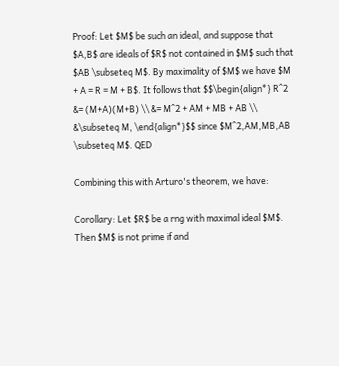Proof: Let $M$ be such an ideal, and suppose that $A,B$ are ideals of $R$ not contained in $M$ such that $AB \subseteq M$. By maximality of $M$ we have $M + A = R = M + B$. It follows that $$\begin{align*} R^2 &= (M+A)(M+B) \\ &= M^2 + AM + MB + AB \\ &\subseteq M, \end{align*}$$ since $M^2,AM,MB,AB \subseteq M$. QED

Combining this with Arturo's theorem, we have:

Corollary: Let $R$ be a rng with maximal ideal $M$. Then $M$ is not prime if and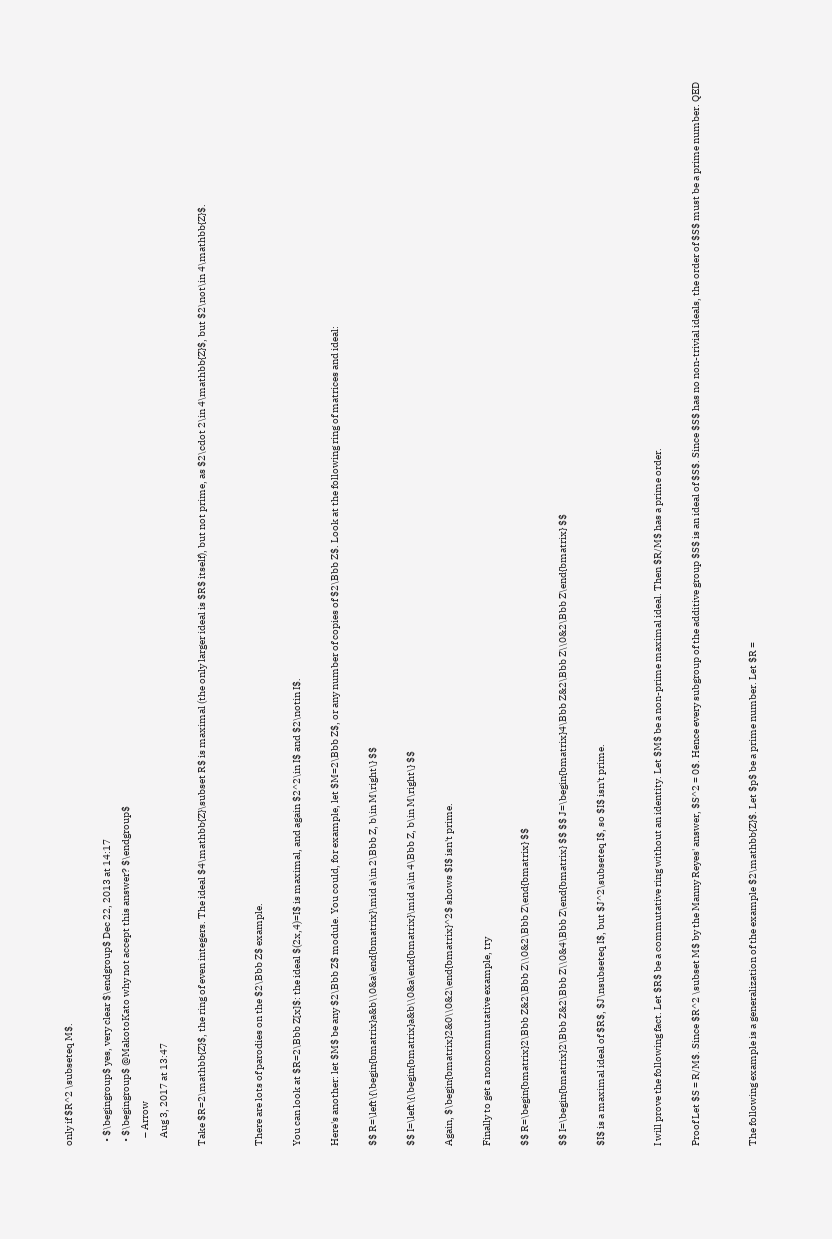only if $R^2 \subseteq M$.

  • $\begingroup$ yes, very clear $\endgroup$ Dec 22, 2013 at 14:17
  • $\begingroup$ @MakotoKato why not accept this answer? $\endgroup$
    – Arrow
    Aug 3, 2017 at 13:47

Take $R=2\mathbb{Z}$, the ring of even integers. The ideal $4\mathbb{Z}\subset R$ is maximal (the only larger ideal is $R$ itself), but not prime, as $2\cdot 2\in 4\mathbb{Z}$, but $2\not\in 4\mathbb{Z}$.


There are lots of parodies on the $2\Bbb Z$ example.

You can look at $R=2\Bbb Z[x]$: the ideal $(2x,4)=I$ is maximal, and again $2^2\in I$ and $2\notin I$.

Here's another: let $M$ be any $2\Bbb Z$ module. You could, for example, let $M=2\Bbb Z$, or any number of copies of $2\Bbb Z$. Look at the following ring of matrices and ideal:

$$ R=\left\{\begin{bmatrix}a&b\\0&a\end{bmatrix}\mid a\in 2\Bbb Z, b\in M\right\} $$

$$ I=\left\{\begin{bmatrix}a&b\\0&a\end{bmatrix}\mid a\in 4\Bbb Z, b\in M\right\} $$

Again, $\begin{bmatrix}2&0\\0&2\end{bmatrix}^2$ shows $I$ isn't prime.

Finally to get a noncommutative example, try

$$ R=\begin{bmatrix}2\Bbb Z&2\Bbb Z\\0&2\Bbb Z\end{bmatrix} $$

$$ I=\begin{bmatrix}2\Bbb Z&2\Bbb Z\\0&4\Bbb Z\end{bmatrix} $$ $$ J=\begin{bmatrix}4\Bbb Z&2\Bbb Z\\0&2\Bbb Z\end{bmatrix} $$

$I$ is a maximal ideal of $R$, $J\nsubseteq I$, but $J^2\subseteq I$, so $I$ isn't prime.


I will prove the following fact. Let $R$ be a commutative ring without an identity. Let $M$ be a non-prime maximal ideal. Then $R/M$ has a prime order.

Proof Let $S = R/M$. Since $R^2 \subset M$ by the Manny Reyes' answer, $S^2 = 0$. Hence every subgroup of the additive group $S$ is an ideal of $S$. Since $S$ has no non-trivial ideals, the order of $S$ must be a prime number. QED


The following example is a generalization of the example $2\mathbb{Z}$. Let $p$ be a prime number. Let $R =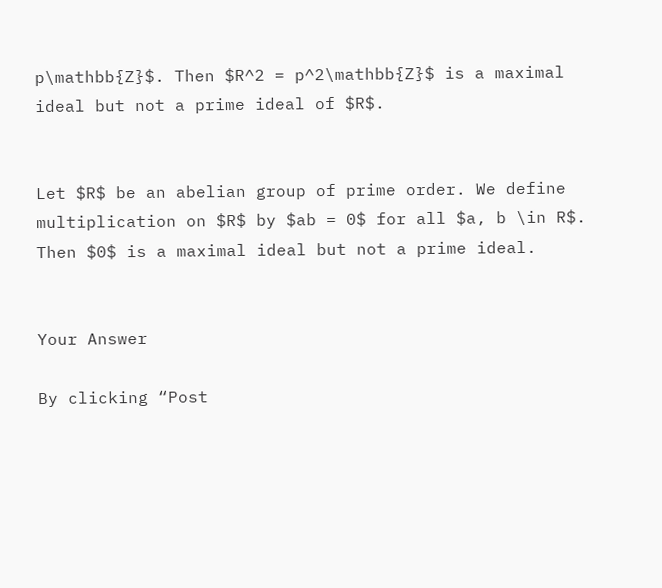p\mathbb{Z}$. Then $R^2 = p^2\mathbb{Z}$ is a maximal ideal but not a prime ideal of $R$.


Let $R$ be an abelian group of prime order. We define multiplication on $R$ by $ab = 0$ for all $a, b \in R$. Then $0$ is a maximal ideal but not a prime ideal.


Your Answer

By clicking “Post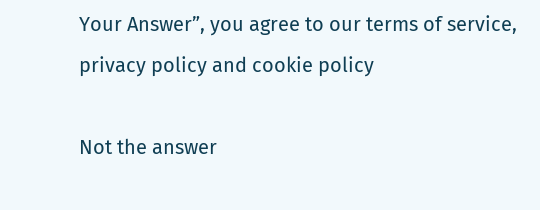Your Answer”, you agree to our terms of service, privacy policy and cookie policy

Not the answer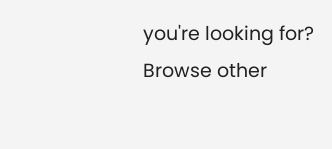you're looking for? Browse other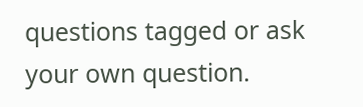questions tagged or ask your own question.